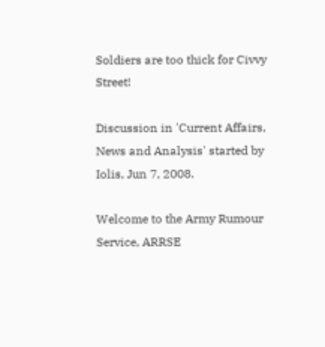Soldiers are too thick for Civvy Street!

Discussion in 'Current Affairs, News and Analysis' started by Iolis, Jun 7, 2008.

Welcome to the Army Rumour Service, ARRSE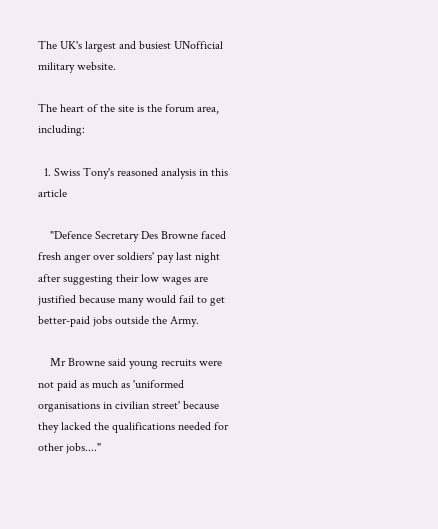The UK's largest and busiest UNofficial military website.

The heart of the site is the forum area, including:

  1. Swiss Tony's reasoned analysis in this article

    "Defence Secretary Des Browne faced fresh anger over soldiers' pay last night after suggesting their low wages are justified because many would fail to get better-paid jobs outside the Army.

    Mr Browne said young recruits were not paid as much as 'uniformed organisations in civilian street' because they lacked the qualifications needed for other jobs...."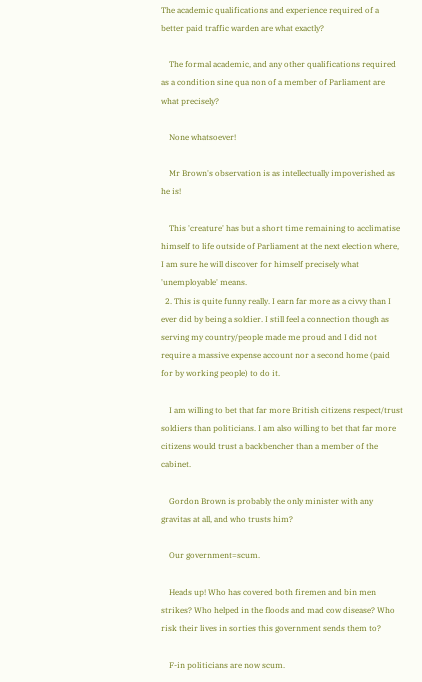The academic qualifications and experience required of a better paid traffic warden are what exactly?

    The formal academic, and any other qualifications required as a condition sine qua non of a member of Parliament are what precisely?

    None whatsoever!

    Mr Brown's observation is as intellectually impoverished as he is!

    This 'creature' has but a short time remaining to acclimatise himself to life outside of Parliament at the next election where, I am sure he will discover for himself precisely what 'unemployable' means.
  2. This is quite funny really. I earn far more as a civvy than I ever did by being a soldier. I still feel a connection though as serving my country/people made me proud and I did not require a massive expense account nor a second home (paid for by working people) to do it.

    I am willing to bet that far more British citizens respect/trust soldiers than politicians. I am also willing to bet that far more citizens would trust a backbencher than a member of the cabinet.

    Gordon Brown is probably the only minister with any gravitas at all, and who trusts him?

    Our government=scum.

    Heads up! Who has covered both firemen and bin men strikes? Who helped in the floods and mad cow disease? Who risk their lives in sorties this government sends them to?

    F-in politicians are now scum.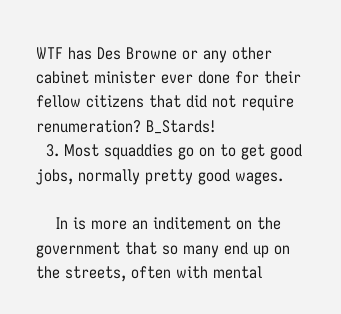WTF has Des Browne or any other cabinet minister ever done for their fellow citizens that did not require renumeration? B_Stards!
  3. Most squaddies go on to get good jobs, normally pretty good wages.

    In is more an inditement on the government that so many end up on the streets, often with mental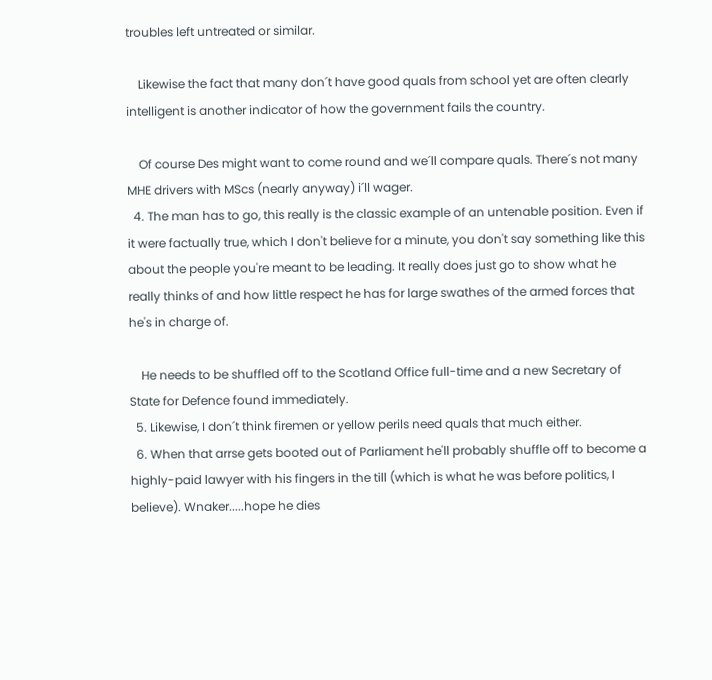troubles left untreated or similar.

    Likewise the fact that many don´t have good quals from school yet are often clearly intelligent is another indicator of how the government fails the country.

    Of course Des might want to come round and we´ll compare quals. There´s not many MHE drivers with MScs (nearly anyway) i´ll wager.
  4. The man has to go, this really is the classic example of an untenable position. Even if it were factually true, which I don't believe for a minute, you don't say something like this about the people you're meant to be leading. It really does just go to show what he really thinks of and how little respect he has for large swathes of the armed forces that he's in charge of.

    He needs to be shuffled off to the Scotland Office full-time and a new Secretary of State for Defence found immediately.
  5. Likewise, I don´t think firemen or yellow perils need quals that much either.
  6. When that arrse gets booted out of Parliament he'll probably shuffle off to become a highly-paid lawyer with his fingers in the till (which is what he was before politics, I believe). Wnaker.....hope he dies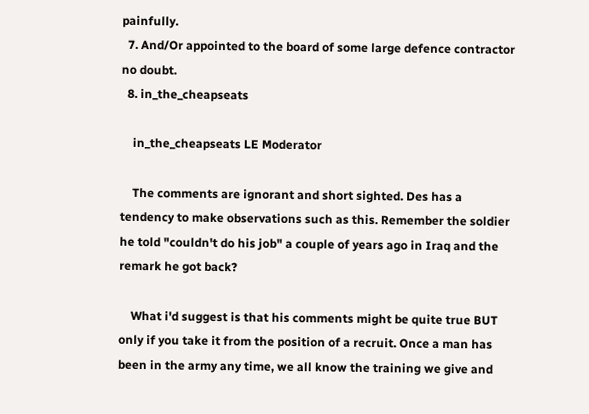painfully.
  7. And/Or appointed to the board of some large defence contractor no doubt.
  8. in_the_cheapseats

    in_the_cheapseats LE Moderator

    The comments are ignorant and short sighted. Des has a tendency to make observations such as this. Remember the soldier he told "couldn't do his job" a couple of years ago in Iraq and the remark he got back?

    What i'd suggest is that his comments might be quite true BUT only if you take it from the position of a recruit. Once a man has been in the army any time, we all know the training we give and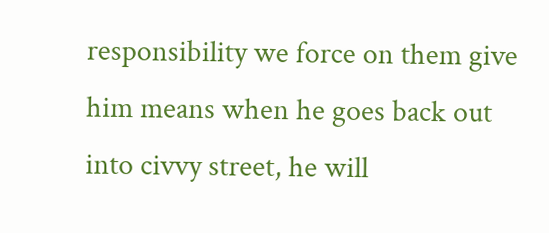responsibility we force on them give him means when he goes back out into civvy street, he will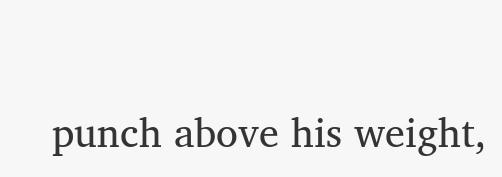punch above his weight,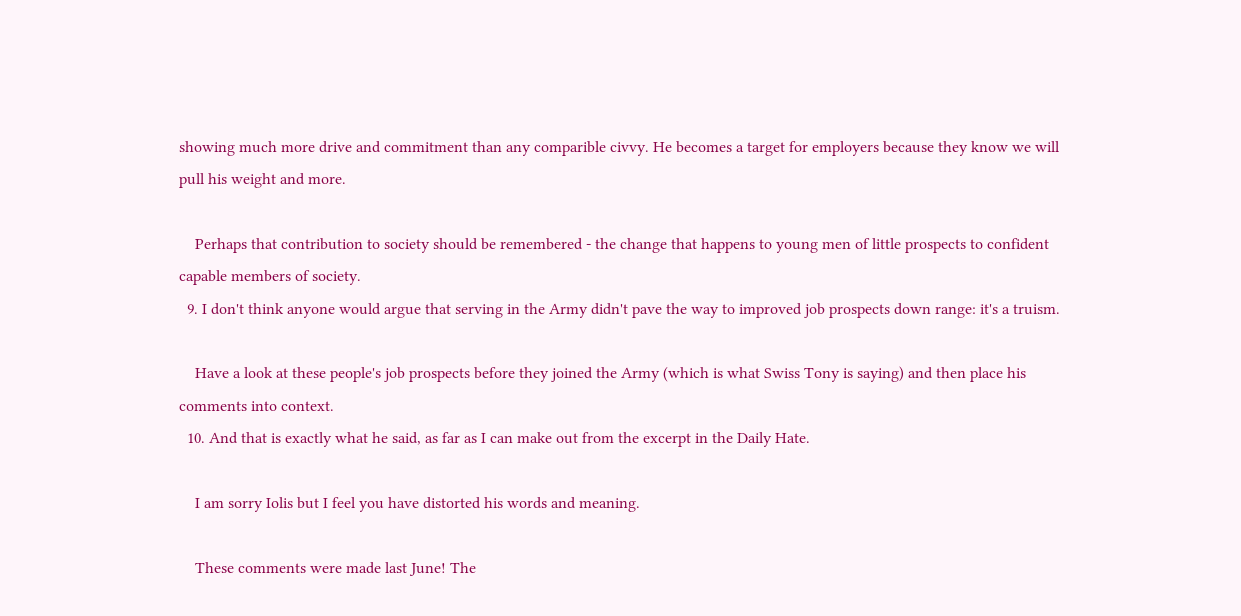showing much more drive and commitment than any comparible civvy. He becomes a target for employers because they know we will pull his weight and more.

    Perhaps that contribution to society should be remembered - the change that happens to young men of little prospects to confident capable members of society.
  9. I don't think anyone would argue that serving in the Army didn't pave the way to improved job prospects down range: it's a truism.

    Have a look at these people's job prospects before they joined the Army (which is what Swiss Tony is saying) and then place his comments into context.
  10. And that is exactly what he said, as far as I can make out from the excerpt in the Daily Hate.

    I am sorry Iolis but I feel you have distorted his words and meaning.

    These comments were made last June! The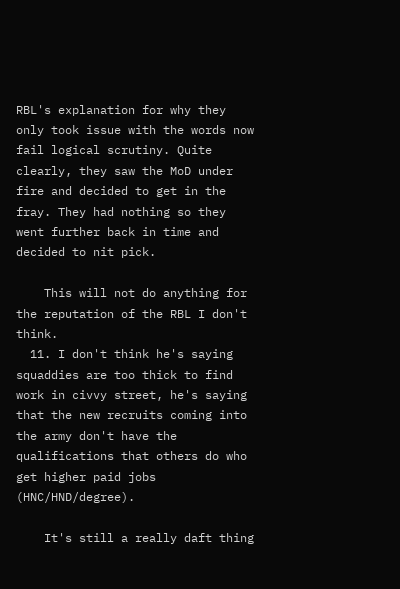RBL's explanation for why they only took issue with the words now fail logical scrutiny. Quite clearly, they saw the MoD under fire and decided to get in the fray. They had nothing so they went further back in time and decided to nit pick.

    This will not do anything for the reputation of the RBL I don't think.
  11. I don't think he's saying squaddies are too thick to find work in civvy street, he's saying that the new recruits coming into the army don't have the qualifications that others do who get higher paid jobs (HNC/HND/degree).

    It's still a really daft thing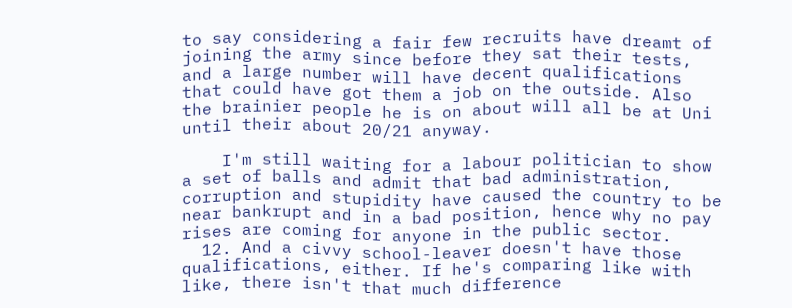to say considering a fair few recruits have dreamt of joining the army since before they sat their tests, and a large number will have decent qualifications that could have got them a job on the outside. Also the brainier people he is on about will all be at Uni until their about 20/21 anyway.

    I'm still waiting for a labour politician to show a set of balls and admit that bad administration, corruption and stupidity have caused the country to be near bankrupt and in a bad position, hence why no pay rises are coming for anyone in the public sector.
  12. And a civvy school-leaver doesn't have those qualifications, either. If he's comparing like with like, there isn't that much difference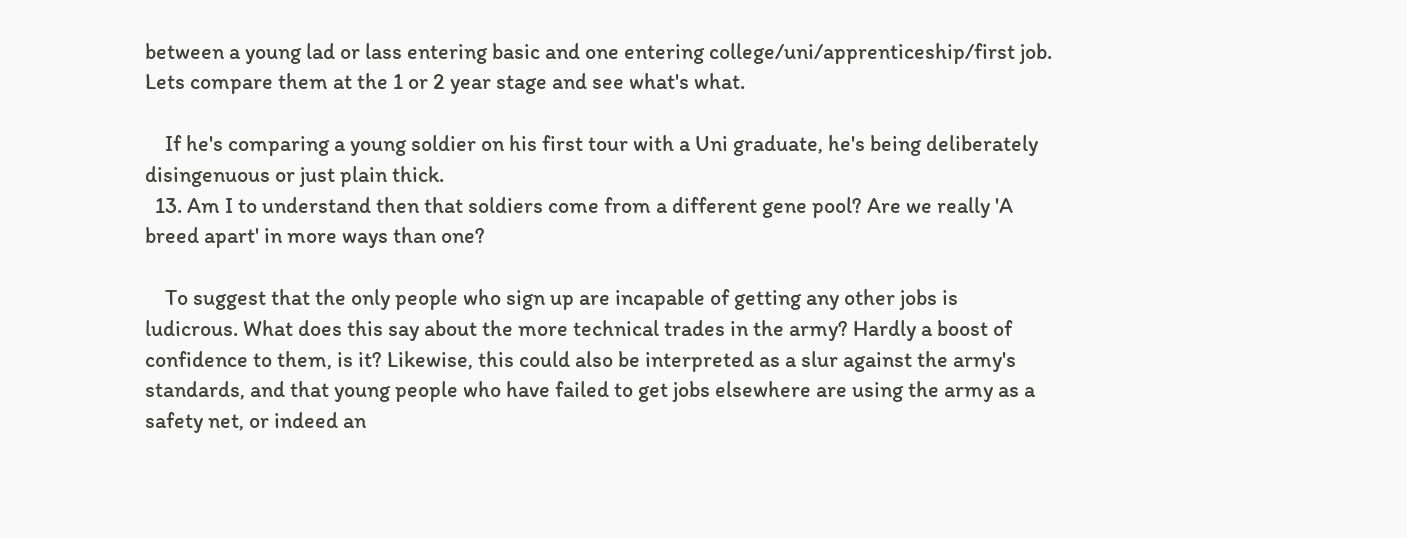between a young lad or lass entering basic and one entering college/uni/apprenticeship/first job. Lets compare them at the 1 or 2 year stage and see what's what.

    If he's comparing a young soldier on his first tour with a Uni graduate, he's being deliberately disingenuous or just plain thick.
  13. Am I to understand then that soldiers come from a different gene pool? Are we really 'A breed apart' in more ways than one?

    To suggest that the only people who sign up are incapable of getting any other jobs is ludicrous. What does this say about the more technical trades in the army? Hardly a boost of confidence to them, is it? Likewise, this could also be interpreted as a slur against the army's standards, and that young people who have failed to get jobs elsewhere are using the army as a safety net, or indeed an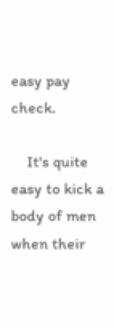easy pay check.

    It's quite easy to kick a body of men when their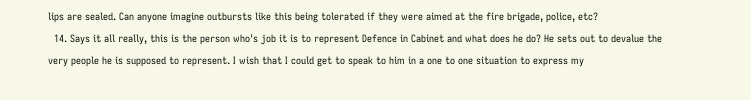lips are sealed. Can anyone imagine outbursts like this being tolerated if they were aimed at the fire brigade, police, etc?
  14. Says it all really, this is the person who's job it is to represent Defence in Cabinet and what does he do? He sets out to devalue the very people he is supposed to represent. I wish that I could get to speak to him in a one to one situation to express my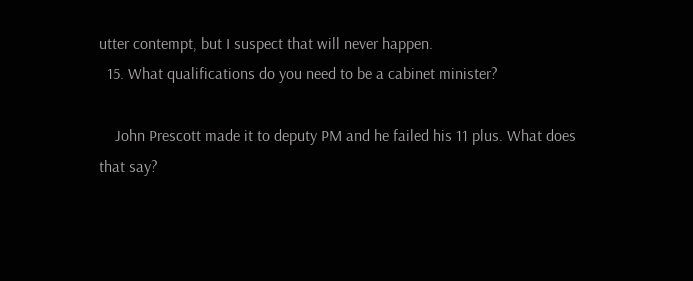utter contempt, but I suspect that will never happen.
  15. What qualifications do you need to be a cabinet minister?

    John Prescott made it to deputy PM and he failed his 11 plus. What does that say?